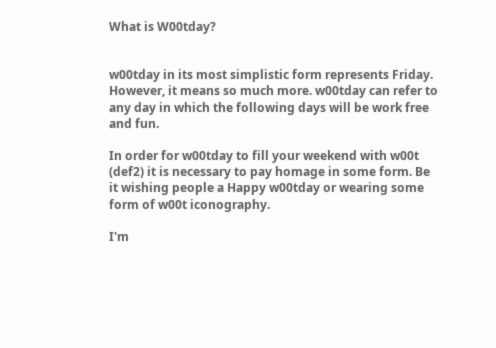What is W00tday?


w00tday in its most simplistic form represents Friday. However, it means so much more. w00tday can refer to any day in which the following days will be work free and fun.

In order for w00tday to fill your weekend with w00t (def2) it is necessary to pay homage in some form. Be it wishing people a Happy w00tday or wearing some form of w00t iconography.

I'm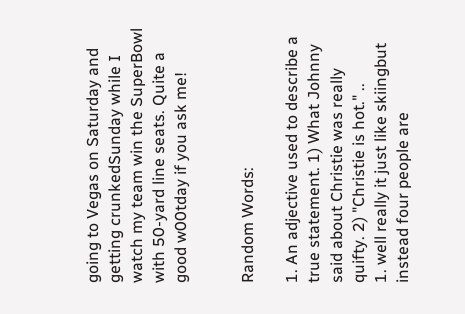going to Vegas on Saturday and getting crunkedSunday while I watch my team win the SuperBowl with 50-yard line seats. Quite a good w00tday if you ask me!


Random Words:

1. An adjective used to describe a true statement. 1) What Johnny said about Christie was really quifty. 2) "Christie is hot." ..
1. well really it just like skiingbut instead four people are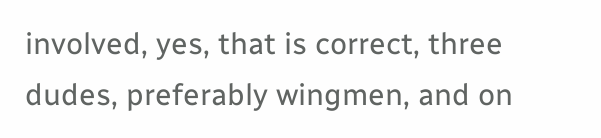involved, yes, that is correct, three dudes, preferably wingmen, and on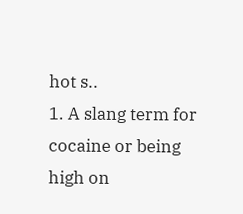hot s..
1. A slang term for cocaine or being high on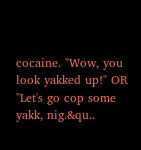cocaine. "Wow, you look yakked up!" OR "Let's go cop some yakk, nig.&qu..